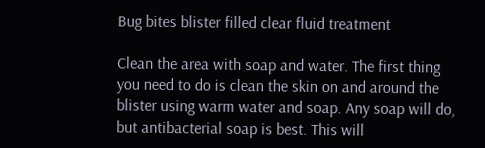Bug bites blister filled clear fluid treatment

Clean the area with soap and water. The first thing you need to do is clean the skin on and around the blister using warm water and soap. Any soap will do, but antibacterial soap is best. This will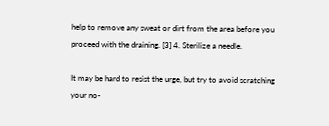help to remove any sweat or dirt from the area before you proceed with the draining. [3] 4. Sterilize a needle.

It may be hard to resist the urge, but try to avoid scratching your no-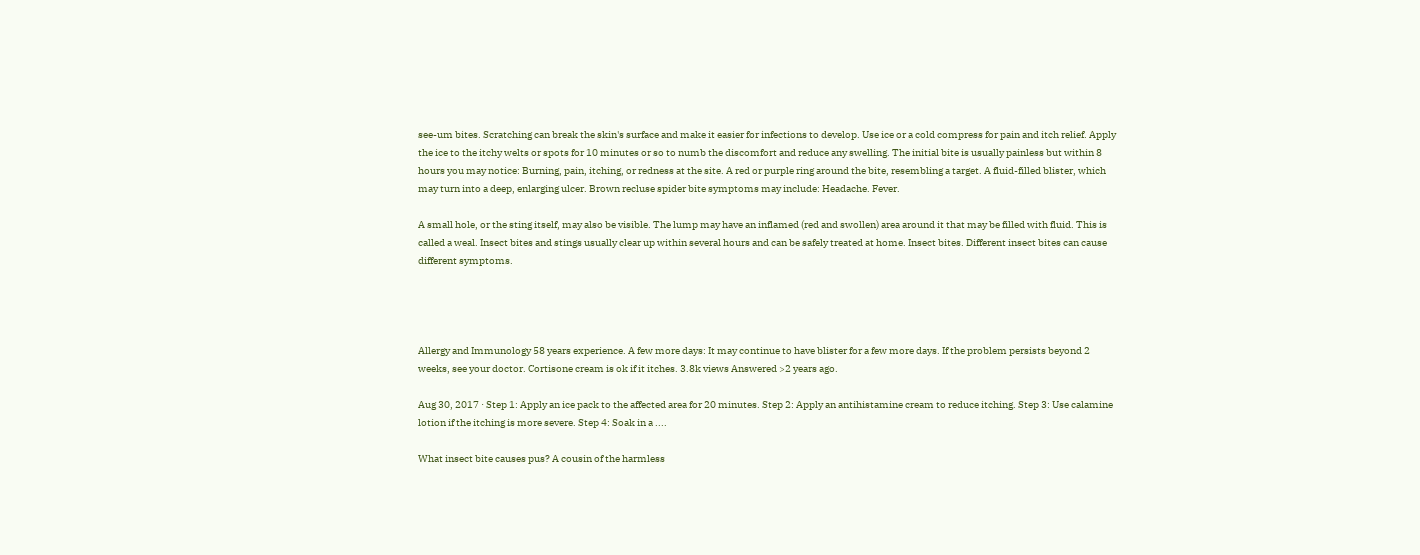see-um bites. Scratching can break the skin's surface and make it easier for infections to develop. Use ice or a cold compress for pain and itch relief. Apply the ice to the itchy welts or spots for 10 minutes or so to numb the discomfort and reduce any swelling. The initial bite is usually painless but within 8 hours you may notice: Burning, pain, itching, or redness at the site. A red or purple ring around the bite, resembling a target. A fluid-filled blister, which may turn into a deep, enlarging ulcer. Brown recluse spider bite symptoms may include: Headache. Fever.

A small hole, or the sting itself, may also be visible. The lump may have an inflamed (red and swollen) area around it that may be filled with fluid. This is called a weal. Insect bites and stings usually clear up within several hours and can be safely treated at home. Insect bites. Different insect bites can cause different symptoms.




Allergy and Immunology 58 years experience. A few more days: It may continue to have blister for a few more days. If the problem persists beyond 2 weeks, see your doctor. Cortisone cream is ok if it itches. 3.8k views Answered >2 years ago.

Aug 30, 2017 · Step 1: Apply an ice pack to the affected area for 20 minutes. Step 2: Apply an antihistamine cream to reduce itching. Step 3: Use calamine lotion if the itching is more severe. Step 4: Soak in a ....

What insect bite causes pus? A cousin of the harmless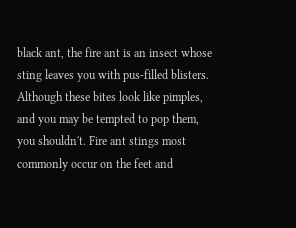black ant, the fire ant is an insect whose sting leaves you with pus-filled blisters. Although these bites look like pimples, and you may be tempted to pop them, you shouldn't. Fire ant stings most commonly occur on the feet and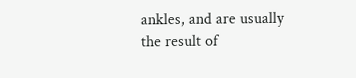ankles, and are usually the result of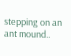stepping on an ant mound..